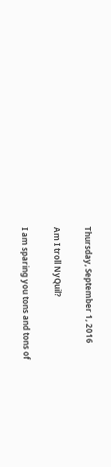Thursday, September 1, 2016

Am I troll NyQuil?

I am sparing you tons and tons of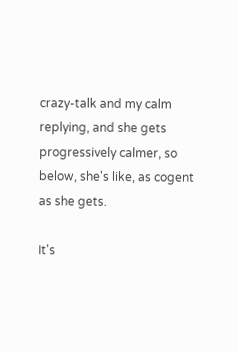crazy-talk and my calm replying, and she gets progressively calmer, so below, she's like, as cogent as she gets.

It's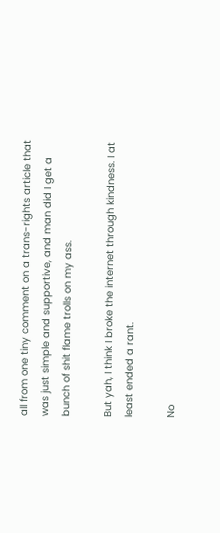all from one tiny comment on a trans-rights article that was just simple and supportive, and man did I get a bunch of shit flame trolls on my ass.

But yah, I think I broke the internet through kindness. I at least ended a rant.

No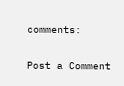comments:

Post a Comment